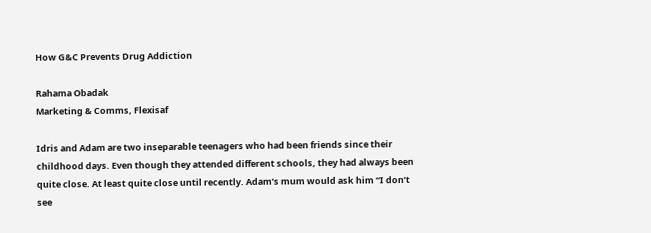How G&C Prevents Drug Addiction

Rahama Obadak
Marketing & Comms, Flexisaf

Idris and Adam are two inseparable teenagers who had been friends since their childhood days. Even though they attended different schools, they had always been quite close. At least quite close until recently. Adam’s mum would ask him “I don’t see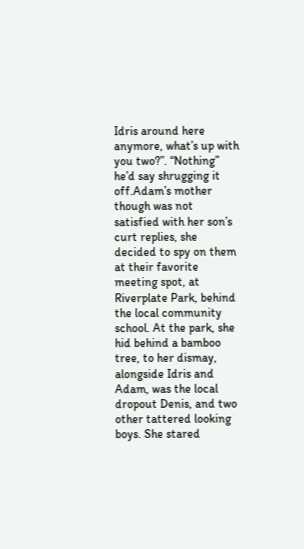Idris around here anymore, what’s up with you two?”. “Nothing” he’d say shrugging it off.Adam’s mother though was not satisfied with her son’s curt replies, she decided to spy on them at their favorite meeting spot, at Riverplate Park, behind the local community school. At the park, she hid behind a bamboo tree, to her dismay, alongside Idris and Adam, was the local dropout Denis, and two other tattered looking boys. She stared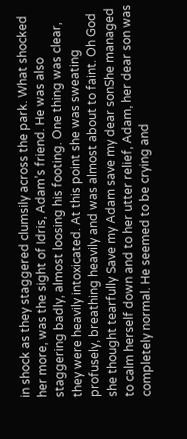in shock as they staggered clumsily across the park. What shocked her more, was the sight of Idris, Adam’s friend. He was also staggering badly, almost loosing his footing. One thing was clear, they were heavily intoxicated. At this point she was sweating profusely, breathing heavily and was almost about to faint. Oh God she thought tearfully Save my Adam save my dear sonShe managed to calm herself down and to her utter relief, Adam, her dear son was completely normal. He seemed to be crying and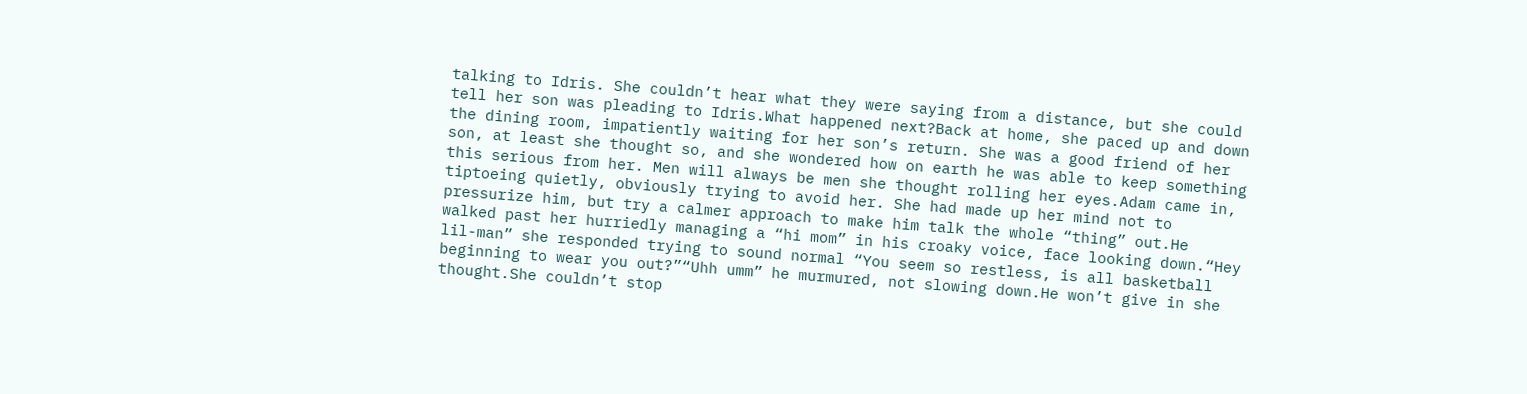talking to Idris. She couldn’t hear what they were saying from a distance, but she could tell her son was pleading to Idris.What happened next?Back at home, she paced up and down the dining room, impatiently waiting for her son’s return. She was a good friend of her son, at least she thought so, and she wondered how on earth he was able to keep something this serious from her. Men will always be men she thought rolling her eyes.Adam came in, tiptoeing quietly, obviously trying to avoid her. She had made up her mind not to pressurize him, but try a calmer approach to make him talk the whole “thing” out.He walked past her hurriedly managing a “hi mom” in his croaky voice, face looking down.“Hey lil-man” she responded trying to sound normal “You seem so restless, is all basketball beginning to wear you out?”“Uhh umm” he murmured, not slowing down.He won’t give in she thought.She couldn’t stop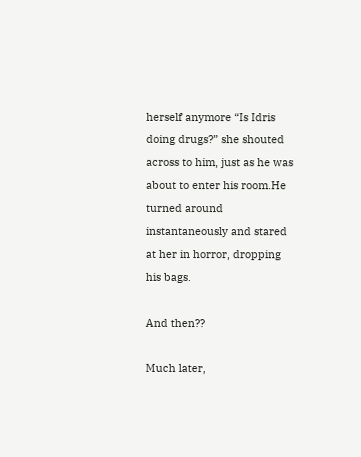herself anymore “Is Idris doing drugs?” she shouted across to him, just as he was about to enter his room.He turned around instantaneously and stared at her in horror, dropping his bags.

And then??

Much later,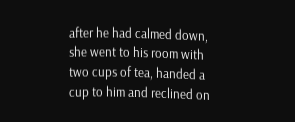after he had calmed down, she went to his room with two cups of tea, handed a cup to him and reclined on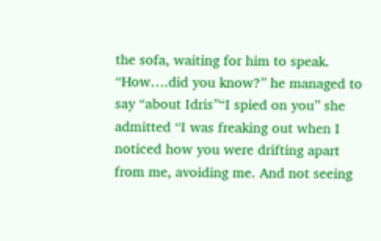the sofa, waiting for him to speak. “How….did you know?” he managed to say “about Idris”“I spied on you” she admitted “I was freaking out when I noticed how you were drifting apart from me, avoiding me. And not seeing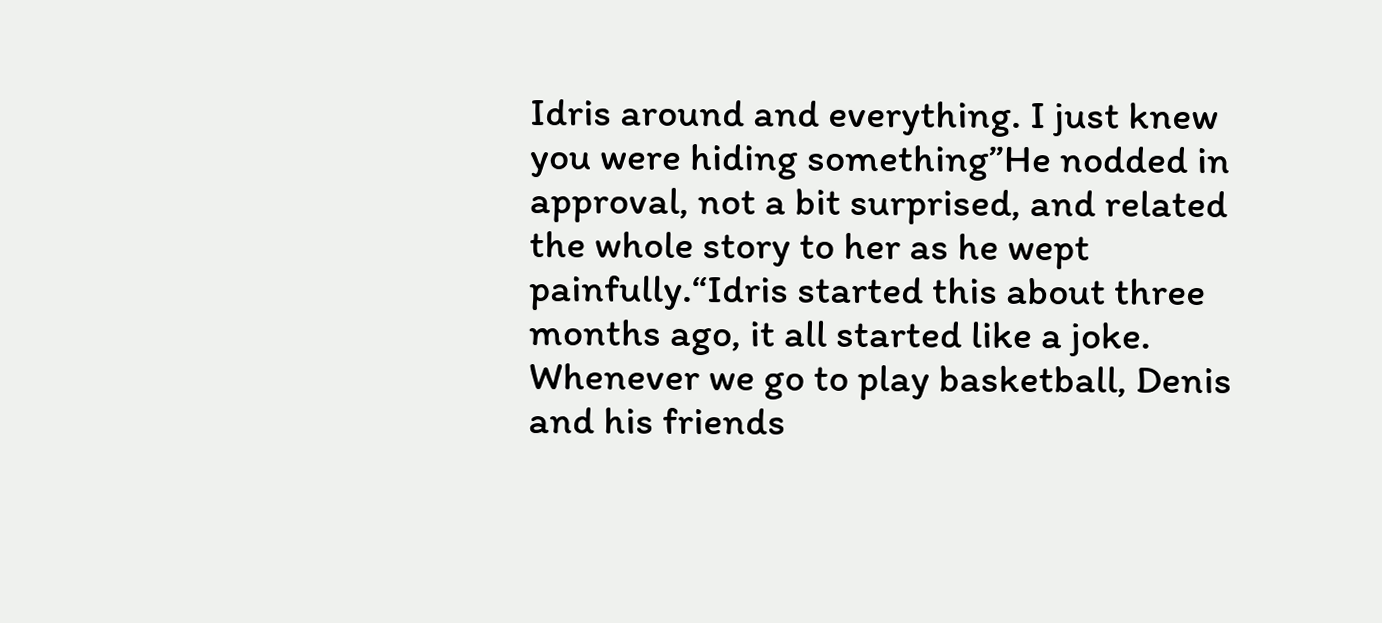Idris around and everything. I just knew you were hiding something”He nodded in approval, not a bit surprised, and related the whole story to her as he wept painfully.“Idris started this about three months ago, it all started like a joke. Whenever we go to play basketball, Denis and his friends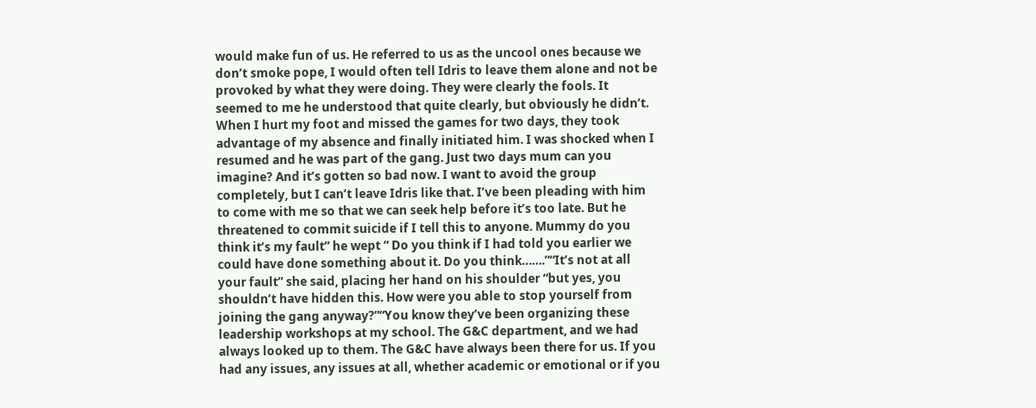would make fun of us. He referred to us as the uncool ones because we don’t smoke pope, I would often tell Idris to leave them alone and not be provoked by what they were doing. They were clearly the fools. It seemed to me he understood that quite clearly, but obviously he didn’t. When I hurt my foot and missed the games for two days, they took advantage of my absence and finally initiated him. I was shocked when I resumed and he was part of the gang. Just two days mum can you imagine? And it’s gotten so bad now. I want to avoid the group completely, but I can’t leave Idris like that. I’ve been pleading with him to come with me so that we can seek help before it’s too late. But he threatened to commit suicide if I tell this to anyone. Mummy do you think it’s my fault” he wept “ Do you think if I had told you earlier we could have done something about it. Do you think…….”“It’s not at all your fault” she said, placing her hand on his shoulder “but yes, you shouldn’t have hidden this. How were you able to stop yourself from joining the gang anyway?”“You know they’ve been organizing these leadership workshops at my school. The G&C department, and we had always looked up to them. The G&C have always been there for us. If you had any issues, any issues at all, whether academic or emotional or if you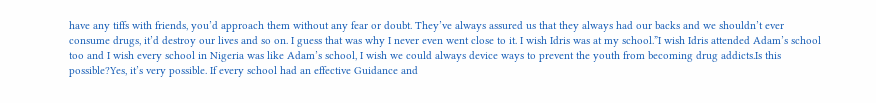have any tiffs with friends, you’d approach them without any fear or doubt. They’ve always assured us that they always had our backs and we shouldn’t ever consume drugs, it’d destroy our lives and so on. I guess that was why I never even went close to it. I wish Idris was at my school.”I wish Idris attended Adam’s school too and I wish every school in Nigeria was like Adam’s school, I wish we could always device ways to prevent the youth from becoming drug addicts.Is this possible?Yes, it’s very possible. If every school had an effective Guidance and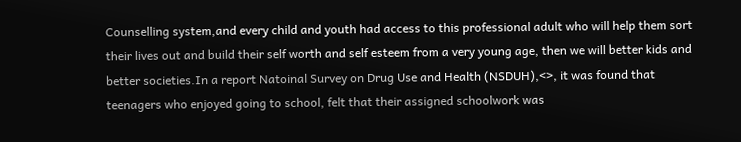Counselling system,and every child and youth had access to this professional adult who will help them sort their lives out and build their self worth and self esteem from a very young age, then we will better kids and better societies.In a report Natoinal Survey on Drug Use and Health (NSDUH),<>, it was found that teenagers who enjoyed going to school, felt that their assigned schoolwork was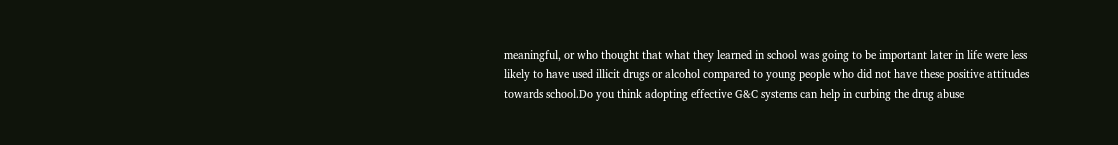meaningful, or who thought that what they learned in school was going to be important later in life were less likely to have used illicit drugs or alcohol compared to young people who did not have these positive attitudes towards school.Do you think adopting effective G&C systems can help in curbing the drug abuse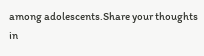among adolescents.Share your thoughts in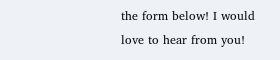the form below! I would love to hear from you!